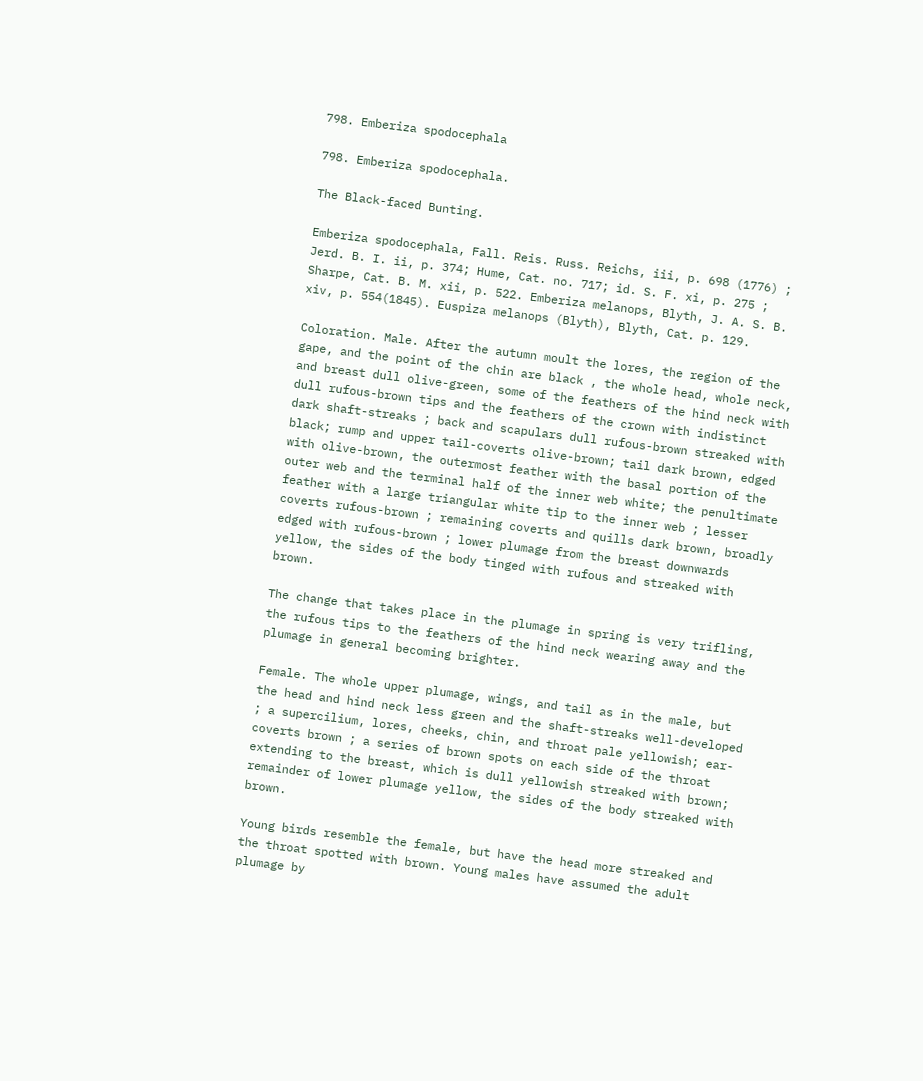798. Emberiza spodocephala

798. Emberiza spodocephala.

The Black-faced Bunting.

Emberiza spodocephala, Fall. Reis. Russ. Reichs, iii, p. 698 (1776) ; Jerd. B. I. ii, p. 374; Hume, Cat. no. 717; id. S. F. xi, p. 275 ; Sharpe, Cat. B. M. xii, p. 522. Emberiza melanops, Blyth, J. A. S. B. xiv, p. 554(1845). Euspiza melanops (Blyth), Blyth, Cat. p. 129.

Coloration. Male. After the autumn moult the lores, the region of the gape, and the point of the chin are black , the whole head, whole neck, and breast dull olive-green, some of the feathers of the hind neck with dull rufous-brown tips and the feathers of the crown with indistinct dark shaft-streaks ; back and scapulars dull rufous-brown streaked with black; rump and upper tail-coverts olive-brown; tail dark brown, edged with olive-brown, the outermost feather with the basal portion of the outer web and the terminal half of the inner web white; the penultimate feather with a large triangular white tip to the inner web ; lesser coverts rufous-brown ; remaining coverts and quills dark brown, broadly edged with rufous-brown ; lower plumage from the breast downwards yellow, the sides of the body tinged with rufous and streaked with brown.

The change that takes place in the plumage in spring is very trifling, the rufous tips to the feathers of the hind neck wearing away and the plumage in general becoming brighter.

Female. The whole upper plumage, wings, and tail as in the male, but the head and hind neck less green and the shaft-streaks well-developed ; a supercilium, lores, cheeks, chin, and throat pale yellowish; ear-coverts brown ; a series of brown spots on each side of the throat extending to the breast, which is dull yellowish streaked with brown; remainder of lower plumage yellow, the sides of the body streaked with brown.

Young birds resemble the female, but have the head more streaked and the throat spotted with brown. Young males have assumed the adult plumage by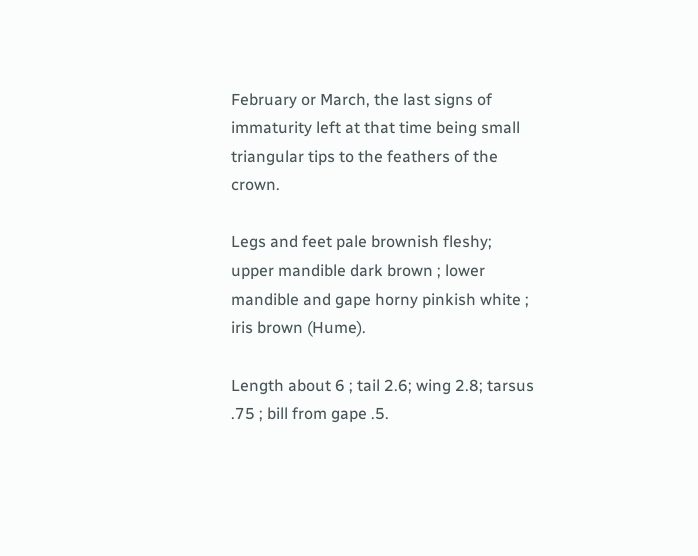February or March, the last signs of immaturity left at that time being small triangular tips to the feathers of the crown.

Legs and feet pale brownish fleshy; upper mandible dark brown ; lower mandible and gape horny pinkish white ; iris brown (Hume).

Length about 6 ; tail 2.6; wing 2.8; tarsus .75 ; bill from gape .5.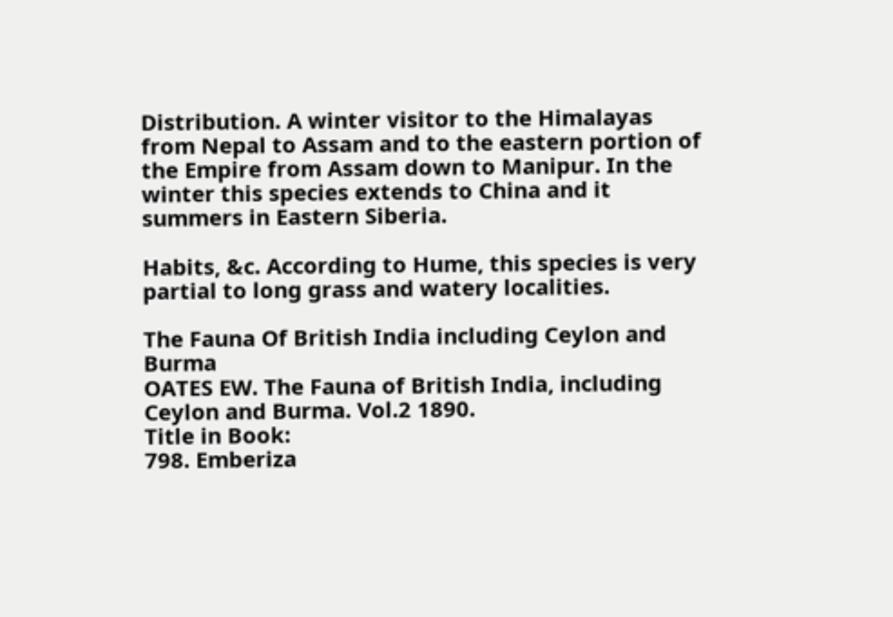Distribution. A winter visitor to the Himalayas from Nepal to Assam and to the eastern portion of the Empire from Assam down to Manipur. In the winter this species extends to China and it summers in Eastern Siberia.

Habits, &c. According to Hume, this species is very partial to long grass and watery localities.

The Fauna Of British India including Ceylon and Burma
OATES EW. The Fauna of British India, including Ceylon and Burma. Vol.2 1890.
Title in Book:
798. Emberiza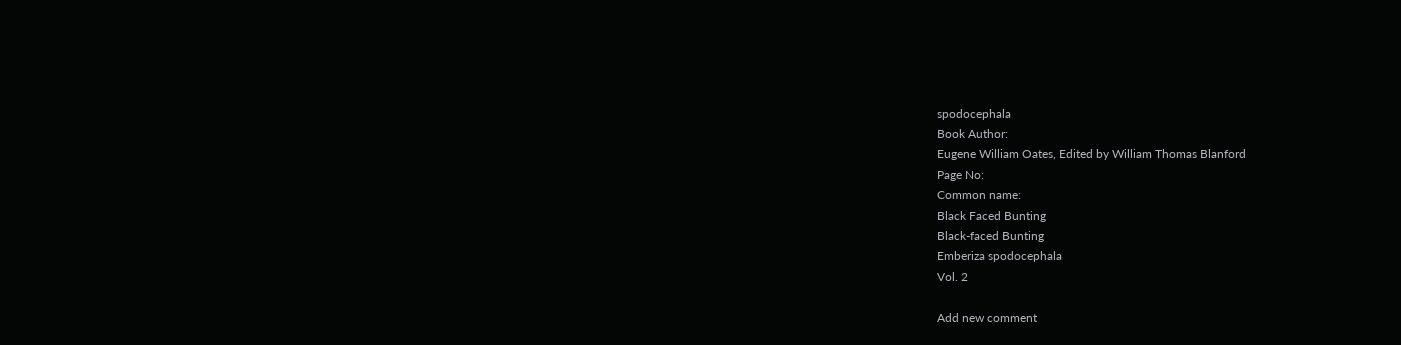spodocephala
Book Author:
Eugene William Oates, Edited by William Thomas Blanford
Page No:
Common name:
Black Faced Bunting
Black-faced Bunting
Emberiza spodocephala
Vol. 2

Add new comment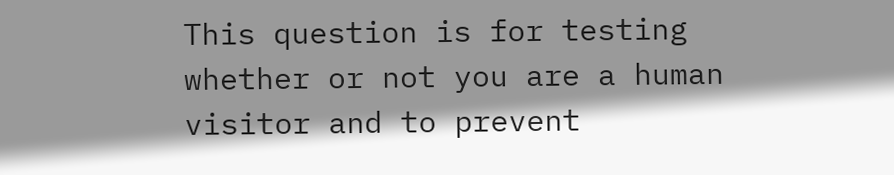This question is for testing whether or not you are a human visitor and to prevent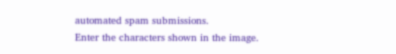automated spam submissions.
Enter the characters shown in the image.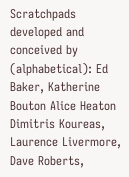Scratchpads developed and conceived by (alphabetical): Ed Baker, Katherine Bouton Alice Heaton Dimitris Koureas, Laurence Livermore, Dave Roberts,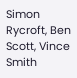Simon Rycroft, Ben Scott, Vince Smith